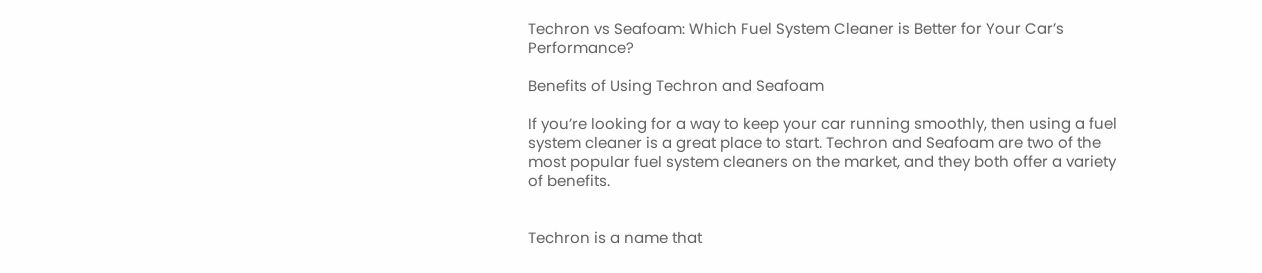Techron vs Seafoam: Which Fuel System Cleaner is Better for Your Car’s Performance?

Benefits of Using Techron and Seafoam

If you’re looking for a way to keep your car running smoothly, then using a fuel system cleaner is a great place to start. Techron and Seafoam are two of the most popular fuel system cleaners on the market, and they both offer a variety of benefits.


Techron is a name that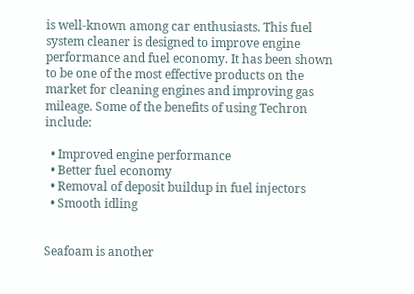is well-known among car enthusiasts. This fuel system cleaner is designed to improve engine performance and fuel economy. It has been shown to be one of the most effective products on the market for cleaning engines and improving gas mileage. Some of the benefits of using Techron include:

  • Improved engine performance
  • Better fuel economy
  • Removal of deposit buildup in fuel injectors
  • Smooth idling


Seafoam is another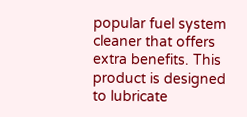popular fuel system cleaner that offers extra benefits. This product is designed to lubricate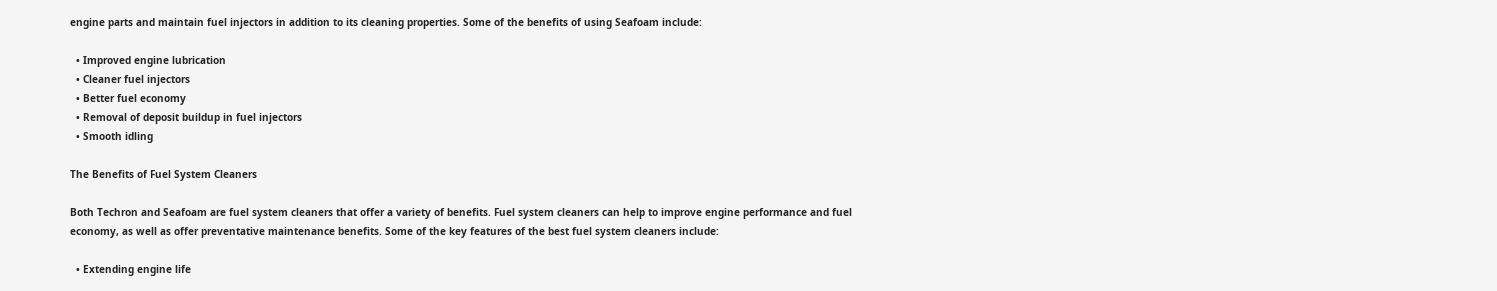engine parts and maintain fuel injectors in addition to its cleaning properties. Some of the benefits of using Seafoam include:

  • Improved engine lubrication
  • Cleaner fuel injectors
  • Better fuel economy
  • Removal of deposit buildup in fuel injectors
  • Smooth idling

The Benefits of Fuel System Cleaners

Both Techron and Seafoam are fuel system cleaners that offer a variety of benefits. Fuel system cleaners can help to improve engine performance and fuel economy, as well as offer preventative maintenance benefits. Some of the key features of the best fuel system cleaners include:

  • Extending engine life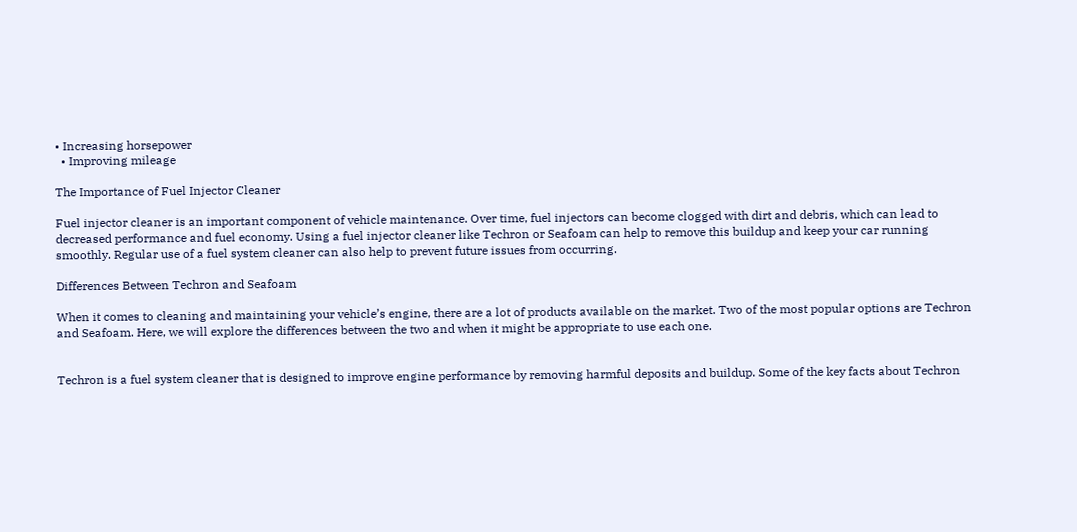• Increasing horsepower
  • Improving mileage

The Importance of Fuel Injector Cleaner

Fuel injector cleaner is an important component of vehicle maintenance. Over time, fuel injectors can become clogged with dirt and debris, which can lead to decreased performance and fuel economy. Using a fuel injector cleaner like Techron or Seafoam can help to remove this buildup and keep your car running smoothly. Regular use of a fuel system cleaner can also help to prevent future issues from occurring.

Differences Between Techron and Seafoam

When it comes to cleaning and maintaining your vehicle’s engine, there are a lot of products available on the market. Two of the most popular options are Techron and Seafoam. Here, we will explore the differences between the two and when it might be appropriate to use each one.


Techron is a fuel system cleaner that is designed to improve engine performance by removing harmful deposits and buildup. Some of the key facts about Techron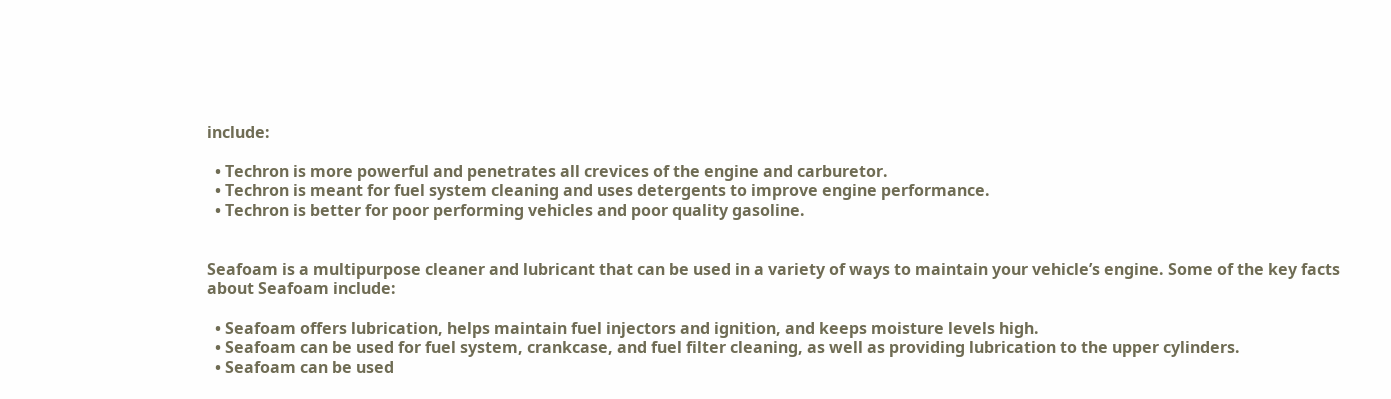include:

  • Techron is more powerful and penetrates all crevices of the engine and carburetor.
  • Techron is meant for fuel system cleaning and uses detergents to improve engine performance.
  • Techron is better for poor performing vehicles and poor quality gasoline.


Seafoam is a multipurpose cleaner and lubricant that can be used in a variety of ways to maintain your vehicle’s engine. Some of the key facts about Seafoam include:

  • Seafoam offers lubrication, helps maintain fuel injectors and ignition, and keeps moisture levels high.
  • Seafoam can be used for fuel system, crankcase, and fuel filter cleaning, as well as providing lubrication to the upper cylinders.
  • Seafoam can be used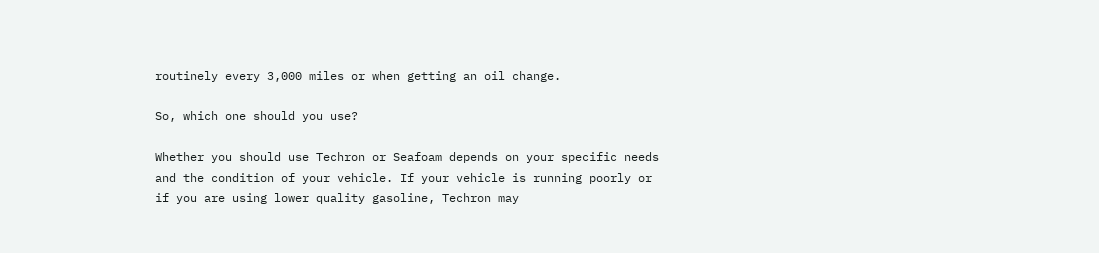routinely every 3,000 miles or when getting an oil change.

So, which one should you use?

Whether you should use Techron or Seafoam depends on your specific needs and the condition of your vehicle. If your vehicle is running poorly or if you are using lower quality gasoline, Techron may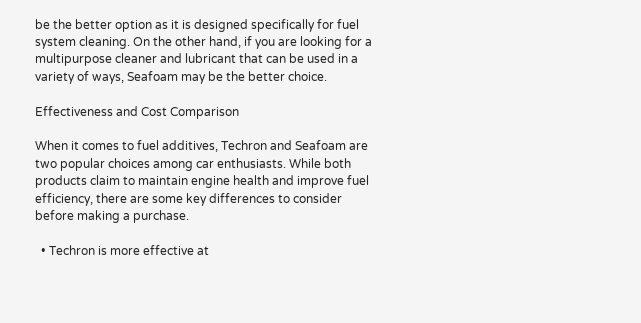be the better option as it is designed specifically for fuel system cleaning. On the other hand, if you are looking for a multipurpose cleaner and lubricant that can be used in a variety of ways, Seafoam may be the better choice.

Effectiveness and Cost Comparison

When it comes to fuel additives, Techron and Seafoam are two popular choices among car enthusiasts. While both products claim to maintain engine health and improve fuel efficiency, there are some key differences to consider before making a purchase.

  • Techron is more effective at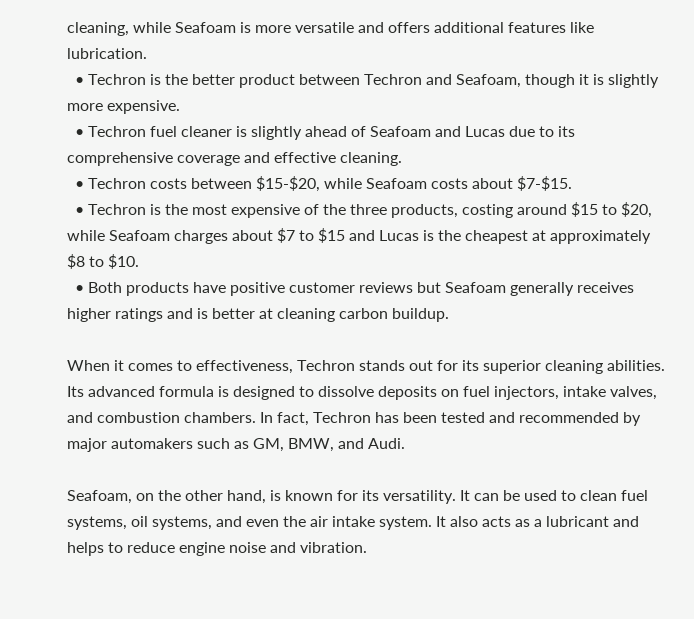cleaning, while Seafoam is more versatile and offers additional features like lubrication.
  • Techron is the better product between Techron and Seafoam, though it is slightly more expensive.
  • Techron fuel cleaner is slightly ahead of Seafoam and Lucas due to its comprehensive coverage and effective cleaning.
  • Techron costs between $15-$20, while Seafoam costs about $7-$15.
  • Techron is the most expensive of the three products, costing around $15 to $20, while Seafoam charges about $7 to $15 and Lucas is the cheapest at approximately $8 to $10.
  • Both products have positive customer reviews but Seafoam generally receives higher ratings and is better at cleaning carbon buildup.

When it comes to effectiveness, Techron stands out for its superior cleaning abilities. Its advanced formula is designed to dissolve deposits on fuel injectors, intake valves, and combustion chambers. In fact, Techron has been tested and recommended by major automakers such as GM, BMW, and Audi.

Seafoam, on the other hand, is known for its versatility. It can be used to clean fuel systems, oil systems, and even the air intake system. It also acts as a lubricant and helps to reduce engine noise and vibration.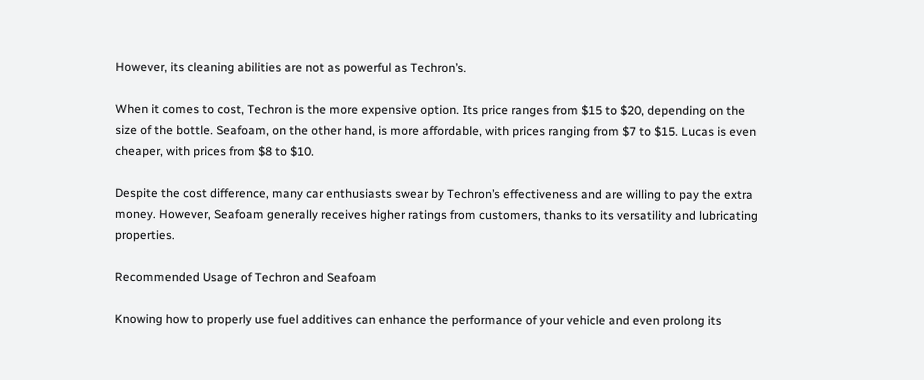However, its cleaning abilities are not as powerful as Techron’s.

When it comes to cost, Techron is the more expensive option. Its price ranges from $15 to $20, depending on the size of the bottle. Seafoam, on the other hand, is more affordable, with prices ranging from $7 to $15. Lucas is even cheaper, with prices from $8 to $10.

Despite the cost difference, many car enthusiasts swear by Techron’s effectiveness and are willing to pay the extra money. However, Seafoam generally receives higher ratings from customers, thanks to its versatility and lubricating properties.

Recommended Usage of Techron and Seafoam

Knowing how to properly use fuel additives can enhance the performance of your vehicle and even prolong its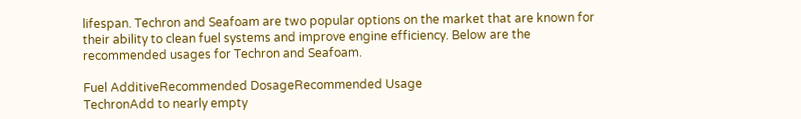lifespan. Techron and Seafoam are two popular options on the market that are known for their ability to clean fuel systems and improve engine efficiency. Below are the recommended usages for Techron and Seafoam.

Fuel AdditiveRecommended DosageRecommended Usage
TechronAdd to nearly empty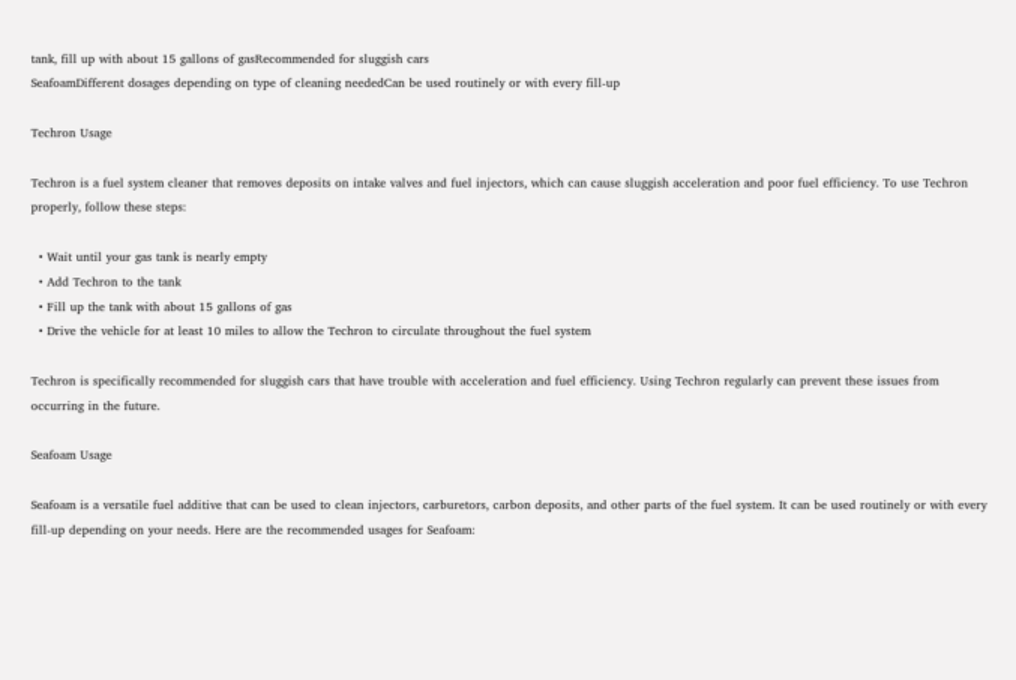tank, fill up with about 15 gallons of gasRecommended for sluggish cars
SeafoamDifferent dosages depending on type of cleaning neededCan be used routinely or with every fill-up

Techron Usage

Techron is a fuel system cleaner that removes deposits on intake valves and fuel injectors, which can cause sluggish acceleration and poor fuel efficiency. To use Techron properly, follow these steps:

  • Wait until your gas tank is nearly empty
  • Add Techron to the tank
  • Fill up the tank with about 15 gallons of gas
  • Drive the vehicle for at least 10 miles to allow the Techron to circulate throughout the fuel system

Techron is specifically recommended for sluggish cars that have trouble with acceleration and fuel efficiency. Using Techron regularly can prevent these issues from occurring in the future.

Seafoam Usage

Seafoam is a versatile fuel additive that can be used to clean injectors, carburetors, carbon deposits, and other parts of the fuel system. It can be used routinely or with every fill-up depending on your needs. Here are the recommended usages for Seafoam: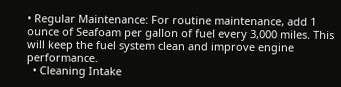• Regular Maintenance: For routine maintenance, add 1 ounce of Seafoam per gallon of fuel every 3,000 miles. This will keep the fuel system clean and improve engine performance.
  • Cleaning Intake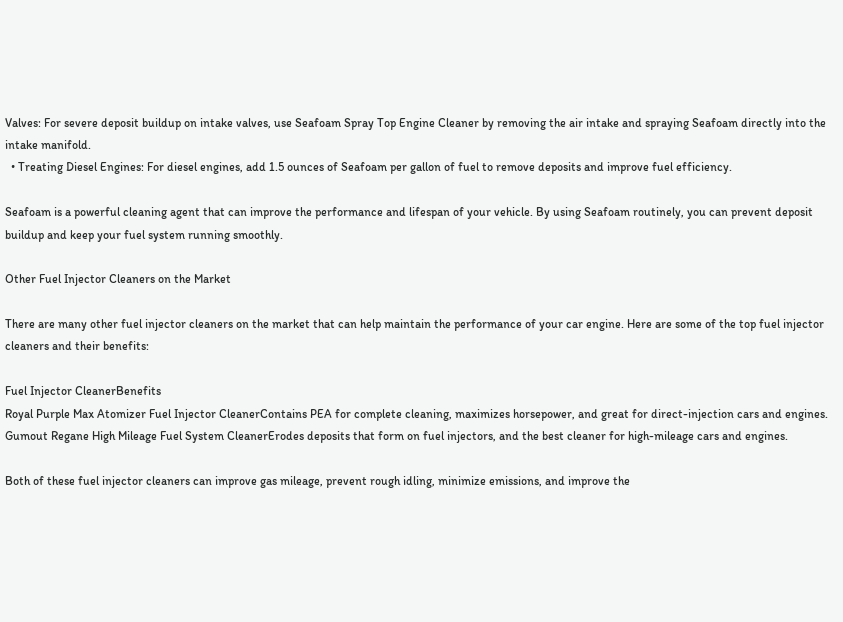Valves: For severe deposit buildup on intake valves, use Seafoam Spray Top Engine Cleaner by removing the air intake and spraying Seafoam directly into the intake manifold.
  • Treating Diesel Engines: For diesel engines, add 1.5 ounces of Seafoam per gallon of fuel to remove deposits and improve fuel efficiency.

Seafoam is a powerful cleaning agent that can improve the performance and lifespan of your vehicle. By using Seafoam routinely, you can prevent deposit buildup and keep your fuel system running smoothly.

Other Fuel Injector Cleaners on the Market

There are many other fuel injector cleaners on the market that can help maintain the performance of your car engine. Here are some of the top fuel injector cleaners and their benefits:

Fuel Injector CleanerBenefits
Royal Purple Max Atomizer Fuel Injector CleanerContains PEA for complete cleaning, maximizes horsepower, and great for direct-injection cars and engines.
Gumout Regane High Mileage Fuel System CleanerErodes deposits that form on fuel injectors, and the best cleaner for high-mileage cars and engines.

Both of these fuel injector cleaners can improve gas mileage, prevent rough idling, minimize emissions, and improve the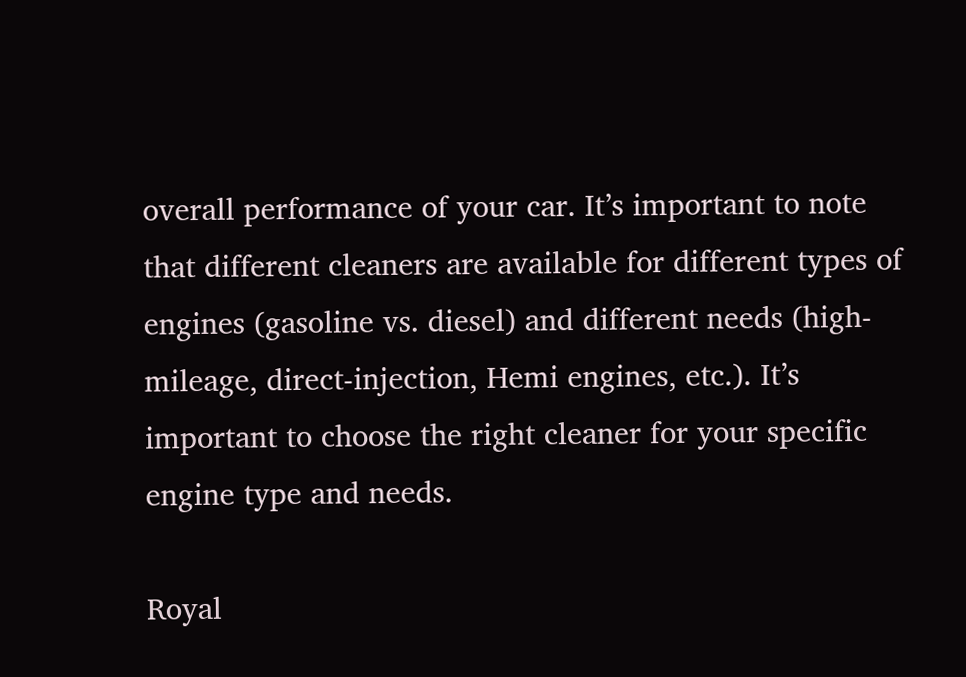overall performance of your car. It’s important to note that different cleaners are available for different types of engines (gasoline vs. diesel) and different needs (high-mileage, direct-injection, Hemi engines, etc.). It’s important to choose the right cleaner for your specific engine type and needs.

Royal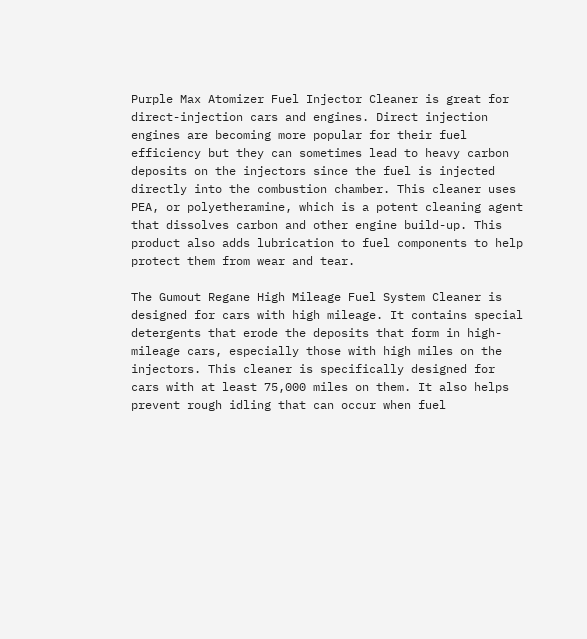Purple Max Atomizer Fuel Injector Cleaner is great for direct-injection cars and engines. Direct injection engines are becoming more popular for their fuel efficiency but they can sometimes lead to heavy carbon deposits on the injectors since the fuel is injected directly into the combustion chamber. This cleaner uses PEA, or polyetheramine, which is a potent cleaning agent that dissolves carbon and other engine build-up. This product also adds lubrication to fuel components to help protect them from wear and tear.

The Gumout Regane High Mileage Fuel System Cleaner is designed for cars with high mileage. It contains special detergents that erode the deposits that form in high-mileage cars, especially those with high miles on the injectors. This cleaner is specifically designed for cars with at least 75,000 miles on them. It also helps prevent rough idling that can occur when fuel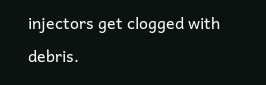injectors get clogged with debris.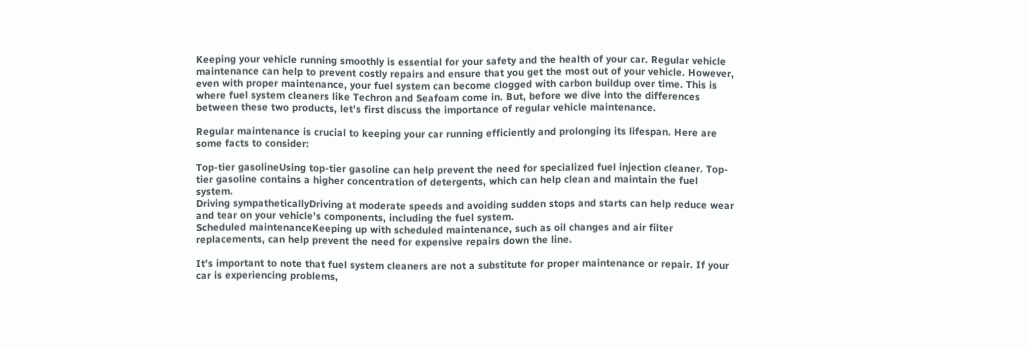Keeping your vehicle running smoothly is essential for your safety and the health of your car. Regular vehicle maintenance can help to prevent costly repairs and ensure that you get the most out of your vehicle. However, even with proper maintenance, your fuel system can become clogged with carbon buildup over time. This is where fuel system cleaners like Techron and Seafoam come in. But, before we dive into the differences between these two products, let’s first discuss the importance of regular vehicle maintenance.

Regular maintenance is crucial to keeping your car running efficiently and prolonging its lifespan. Here are some facts to consider:

Top-tier gasolineUsing top-tier gasoline can help prevent the need for specialized fuel injection cleaner. Top-tier gasoline contains a higher concentration of detergents, which can help clean and maintain the fuel system.
Driving sympatheticallyDriving at moderate speeds and avoiding sudden stops and starts can help reduce wear and tear on your vehicle’s components, including the fuel system.
Scheduled maintenanceKeeping up with scheduled maintenance, such as oil changes and air filter replacements, can help prevent the need for expensive repairs down the line.

It’s important to note that fuel system cleaners are not a substitute for proper maintenance or repair. If your car is experiencing problems,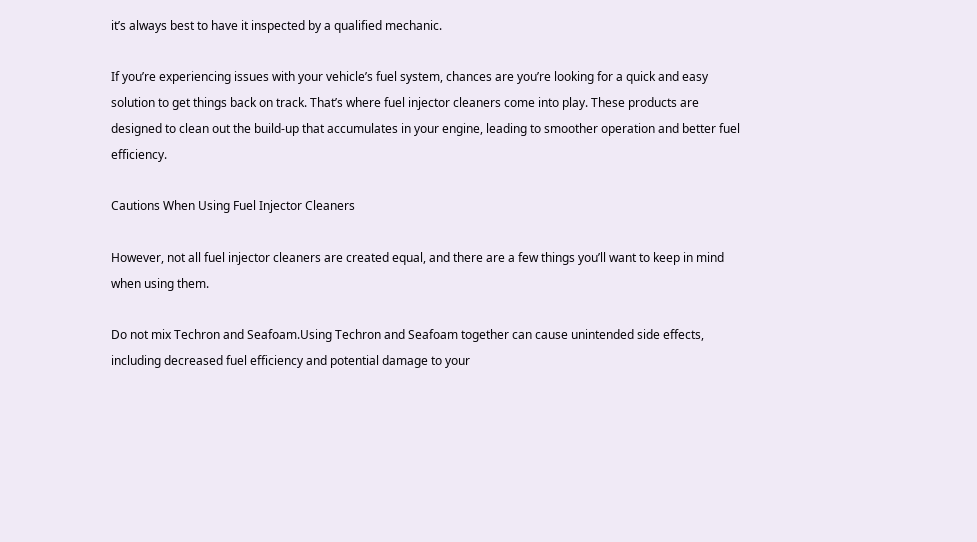it’s always best to have it inspected by a qualified mechanic.

If you’re experiencing issues with your vehicle’s fuel system, chances are you’re looking for a quick and easy solution to get things back on track. That’s where fuel injector cleaners come into play. These products are designed to clean out the build-up that accumulates in your engine, leading to smoother operation and better fuel efficiency.

Cautions When Using Fuel Injector Cleaners

However, not all fuel injector cleaners are created equal, and there are a few things you’ll want to keep in mind when using them.

Do not mix Techron and Seafoam.Using Techron and Seafoam together can cause unintended side effects, including decreased fuel efficiency and potential damage to your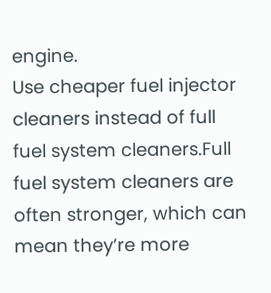engine.
Use cheaper fuel injector cleaners instead of full fuel system cleaners.Full fuel system cleaners are often stronger, which can mean they’re more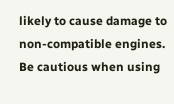likely to cause damage to non-compatible engines.
Be cautious when using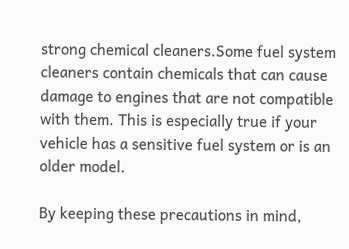strong chemical cleaners.Some fuel system cleaners contain chemicals that can cause damage to engines that are not compatible with them. This is especially true if your vehicle has a sensitive fuel system or is an older model.

By keeping these precautions in mind,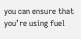you can ensure that you’re using fuel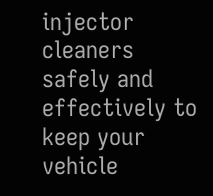injector cleaners safely and effectively to keep your vehicle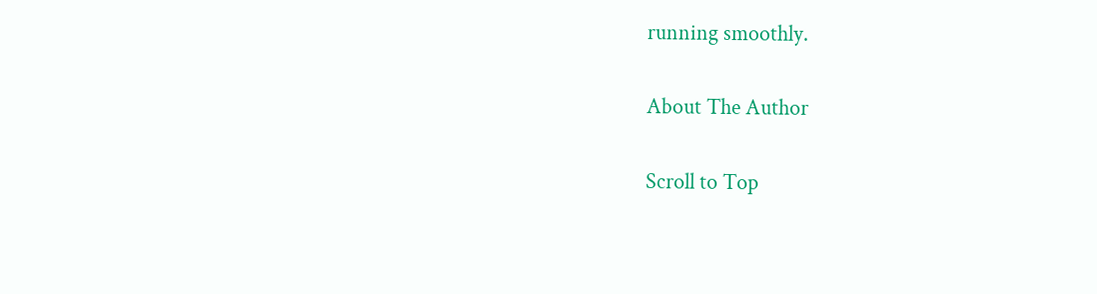running smoothly.

About The Author

Scroll to Top